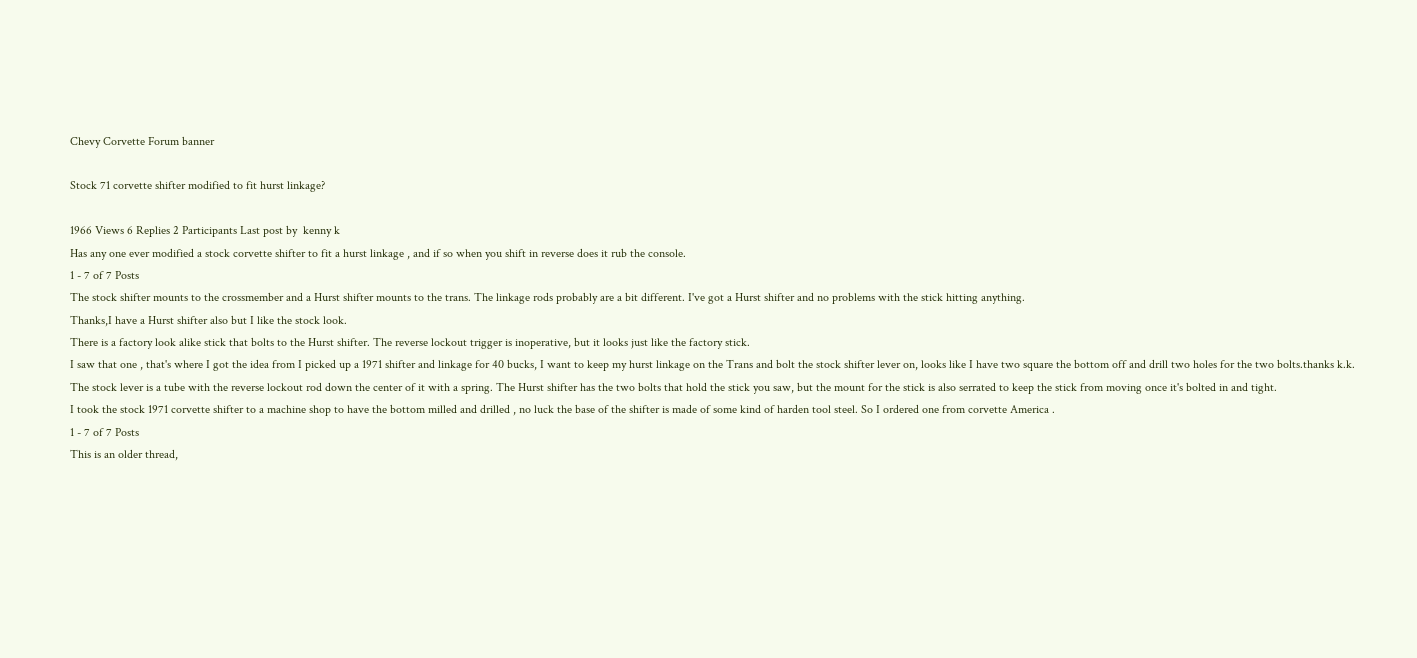Chevy Corvette Forum banner

Stock 71 corvette shifter modified to fit hurst linkage?

1966 Views 6 Replies 2 Participants Last post by  kenny k
Has any one ever modified a stock corvette shifter to fit a hurst linkage , and if so when you shift in reverse does it rub the console.
1 - 7 of 7 Posts
The stock shifter mounts to the crossmember and a Hurst shifter mounts to the trans. The linkage rods probably are a bit different. I've got a Hurst shifter and no problems with the stick hitting anything.
Thanks,I have a Hurst shifter also but I like the stock look.
There is a factory look alike stick that bolts to the Hurst shifter. The reverse lockout trigger is inoperative, but it looks just like the factory stick.
I saw that one , that's where I got the idea from I picked up a 1971 shifter and linkage for 40 bucks, I want to keep my hurst linkage on the Trans and bolt the stock shifter lever on, looks like I have two square the bottom off and drill two holes for the two bolts.thanks k.k.
The stock lever is a tube with the reverse lockout rod down the center of it with a spring. The Hurst shifter has the two bolts that hold the stick you saw, but the mount for the stick is also serrated to keep the stick from moving once it's bolted in and tight.
I took the stock 1971 corvette shifter to a machine shop to have the bottom milled and drilled , no luck the base of the shifter is made of some kind of harden tool steel. So I ordered one from corvette America .
1 - 7 of 7 Posts
This is an older thread,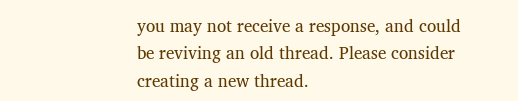you may not receive a response, and could be reviving an old thread. Please consider creating a new thread.